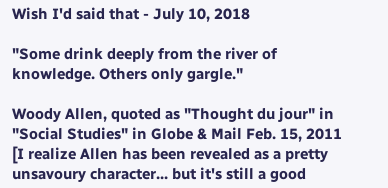Wish I'd said that - July 10, 2018

"Some drink deeply from the river of knowledge. Others only gargle."

Woody Allen, quoted as "Thought du jour" in "Social Studies" in Globe & Mail Feb. 15, 2011 [I realize Allen has been revealed as a pretty unsavoury character... but it's still a good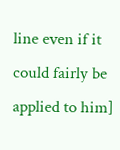line even if it could fairly be applied to him]